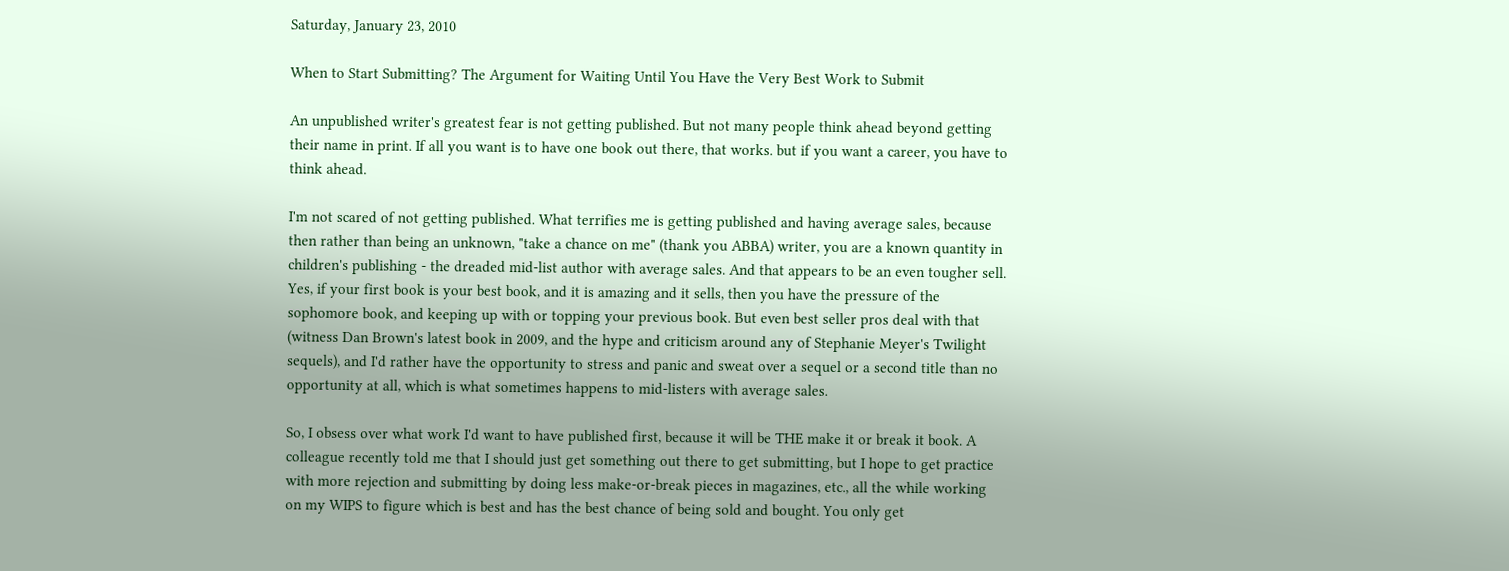Saturday, January 23, 2010

When to Start Submitting? The Argument for Waiting Until You Have the Very Best Work to Submit

An unpublished writer's greatest fear is not getting published. But not many people think ahead beyond getting their name in print. If all you want is to have one book out there, that works. but if you want a career, you have to think ahead.

I'm not scared of not getting published. What terrifies me is getting published and having average sales, because then rather than being an unknown, "take a chance on me" (thank you ABBA) writer, you are a known quantity in children's publishing - the dreaded mid-list author with average sales. And that appears to be an even tougher sell. Yes, if your first book is your best book, and it is amazing and it sells, then you have the pressure of the sophomore book, and keeping up with or topping your previous book. But even best seller pros deal with that (witness Dan Brown's latest book in 2009, and the hype and criticism around any of Stephanie Meyer's Twilight sequels), and I'd rather have the opportunity to stress and panic and sweat over a sequel or a second title than no opportunity at all, which is what sometimes happens to mid-listers with average sales.

So, I obsess over what work I'd want to have published first, because it will be THE make it or break it book. A colleague recently told me that I should just get something out there to get submitting, but I hope to get practice with more rejection and submitting by doing less make-or-break pieces in magazines, etc., all the while working on my WIPS to figure which is best and has the best chance of being sold and bought. You only get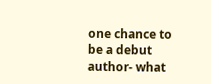one chance to be a debut author- what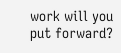work will you put forward?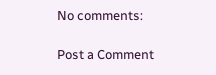No comments:

Post a Comment